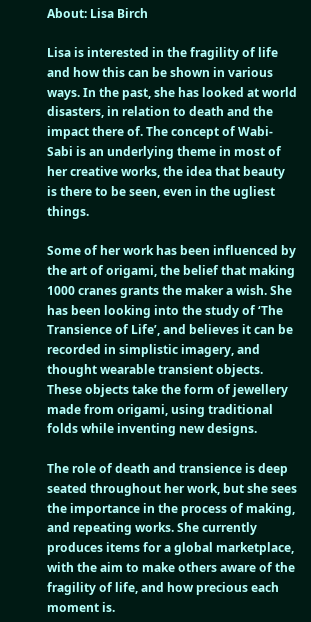About: Lisa Birch

Lisa is interested in the fragility of life and how this can be shown in various ways. In the past, she has looked at world disasters, in relation to death and the impact there of. The concept of Wabi-Sabi is an underlying theme in most of her creative works, the idea that beauty is there to be seen, even in the ugliest things.

Some of her work has been influenced by the art of origami, the belief that making 1000 cranes grants the maker a wish. She has been looking into the study of ‘The Transience of Life’, and believes it can be recorded in simplistic imagery, and thought wearable transient objects. These objects take the form of jewellery made from origami, using traditional folds while inventing new designs.

The role of death and transience is deep seated throughout her work, but she sees the importance in the process of making, and repeating works. She currently produces items for a global marketplace, with the aim to make others aware of the fragility of life, and how precious each moment is.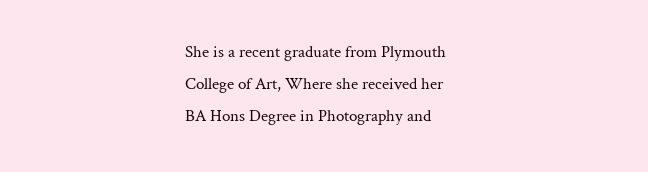She is a recent graduate from Plymouth College of Art, Where she received her BA Hons Degree in Photography and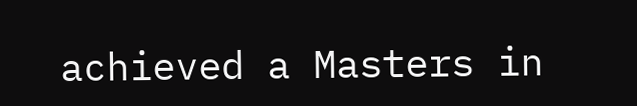achieved a Masters in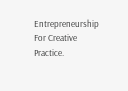Entrepreneurship For Creative Practice.